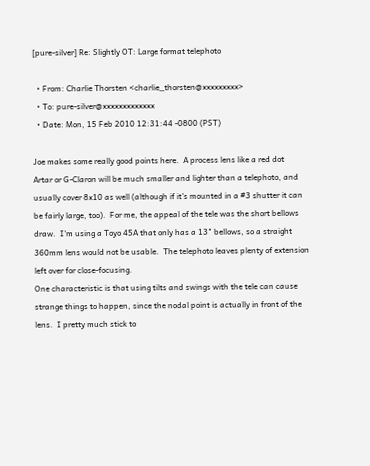[pure-silver] Re: Slightly OT: Large format telephoto

  • From: Charlie Thorsten <charlie_thorsten@xxxxxxxxx>
  • To: pure-silver@xxxxxxxxxxxxx
  • Date: Mon, 15 Feb 2010 12:31:44 -0800 (PST)

Joe makes some really good points here.  A process lens like a red dot
Artar or G-Claron will be much smaller and lighter than a telephoto, and
usually cover 8x10 as well (although if it's mounted in a #3 shutter it can
be fairly large, too).  For me, the appeal of the tele was the short bellows
draw.  I'm using a Toyo 45A that only has a 13" bellows, so a straight
360mm lens would not be usable.  The telephoto leaves plenty of extension
left over for close-focusing.
One characteristic is that using tilts and swings with the tele can cause
strange things to happen, since the nodal point is actually in front of the
lens.  I pretty much stick to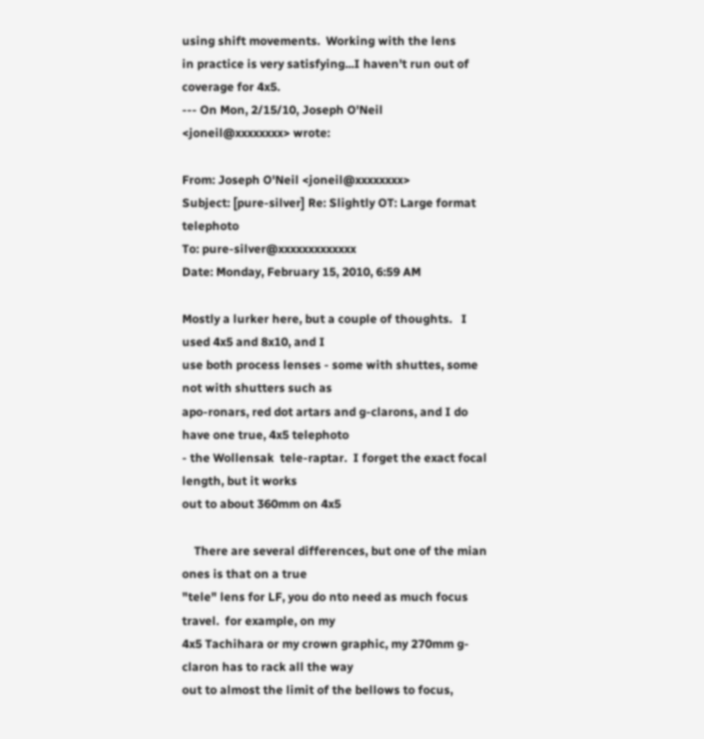using shift movements.  Working with the lens
in practice is very satisfying...I haven't run out of coverage for 4x5.
--- On Mon, 2/15/10, Joseph O'Neil <joneil@xxxxxxxx> wrote:

From: Joseph O'Neil <joneil@xxxxxxxx>
Subject: [pure-silver] Re: Slightly OT: Large format telephoto
To: pure-silver@xxxxxxxxxxxxx
Date: Monday, February 15, 2010, 6:59 AM

Mostly a lurker here, but a couple of thoughts.   I used 4x5 and 8x10, and I
use both process lenses - some with shuttes, some not with shutters such as
apo-ronars, red dot artars and g-clarons, and I do have one true, 4x5 telephoto
- the Wollensak  tele-raptar.  I forget the exact focal length, but it works
out to about 360mm on 4x5

    There are several differences, but one of the mian ones is that on a true
"tele" lens for LF, you do nto need as much focus travel.  for example, on my
4x5 Tachihara or my crown graphic, my 270mm g-claron has to rack all the way
out to almost the limit of the bellows to focus,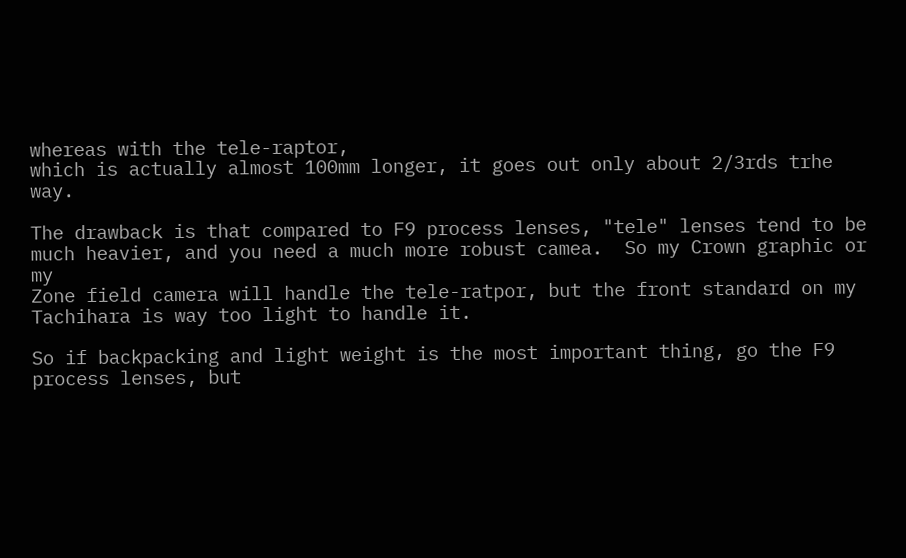whereas with the tele-raptor,
which is actually almost 100mm longer, it goes out only about 2/3rds trhe way.

The drawback is that compared to F9 process lenses, "tele" lenses tend to be
much heavier, and you need a much more robust camea.  So my Crown graphic or my
Zone field camera will handle the tele-ratpor, but the front standard on my
Tachihara is way too light to handle it.

So if backpacking and light weight is the most important thing, go the F9
process lenses, but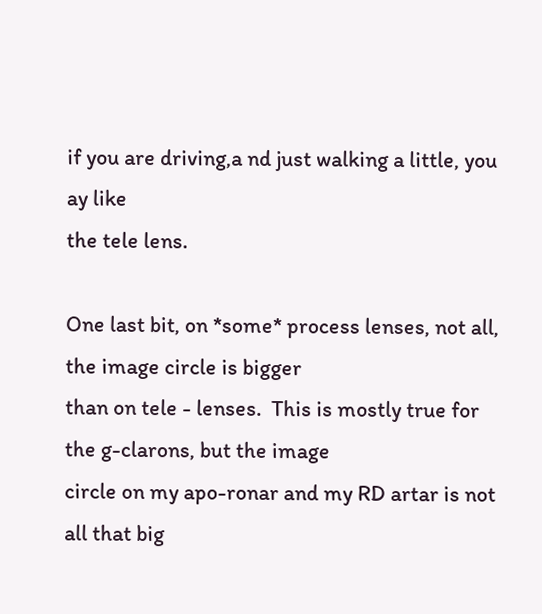if you are driving,a nd just walking a little, you ay like
the tele lens.

One last bit, on *some* process lenses, not all, the image circle is bigger
than on tele - lenses.  This is mostly true for the g-clarons, but the image
circle on my apo-ronar and my RD artar is not all that big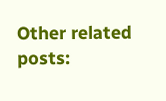Other related posts: